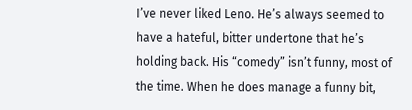I’ve never liked Leno. He’s always seemed to have a hateful, bitter undertone that he’s holding back. His “comedy” isn’t funny, most of the time. When he does manage a funny bit,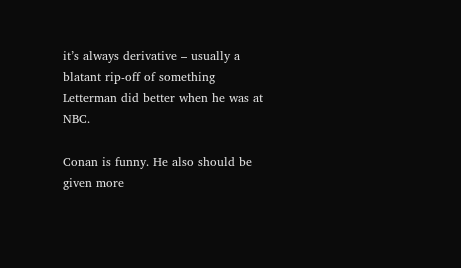it’s always derivative – usually a blatant rip-off of something Letterman did better when he was at NBC.

Conan is funny. He also should be given more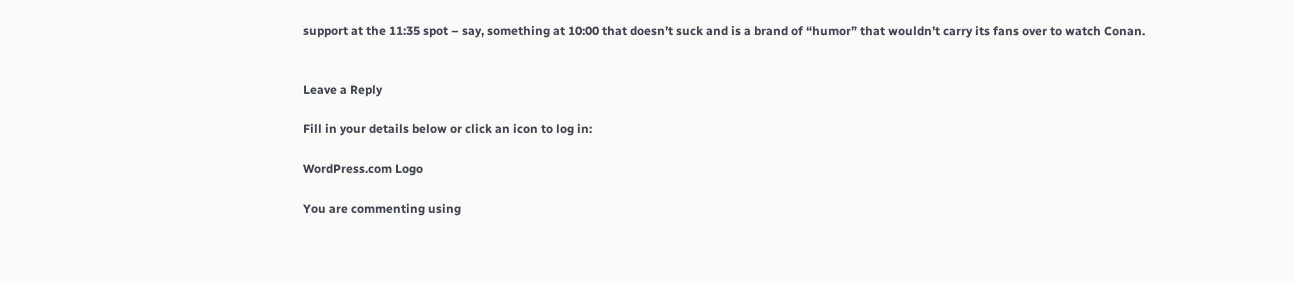support at the 11:35 spot – say, something at 10:00 that doesn’t suck and is a brand of “humor” that wouldn’t carry its fans over to watch Conan.


Leave a Reply

Fill in your details below or click an icon to log in:

WordPress.com Logo

You are commenting using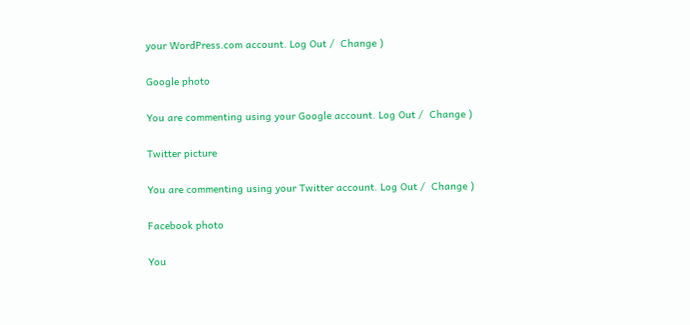your WordPress.com account. Log Out /  Change )

Google photo

You are commenting using your Google account. Log Out /  Change )

Twitter picture

You are commenting using your Twitter account. Log Out /  Change )

Facebook photo

You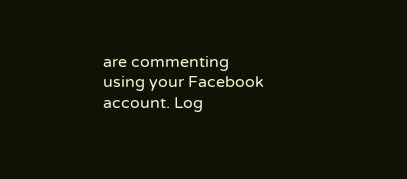are commenting using your Facebook account. Log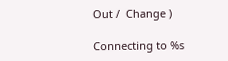Out /  Change )

Connecting to %s